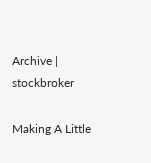Archive | stockbroker

Making A Little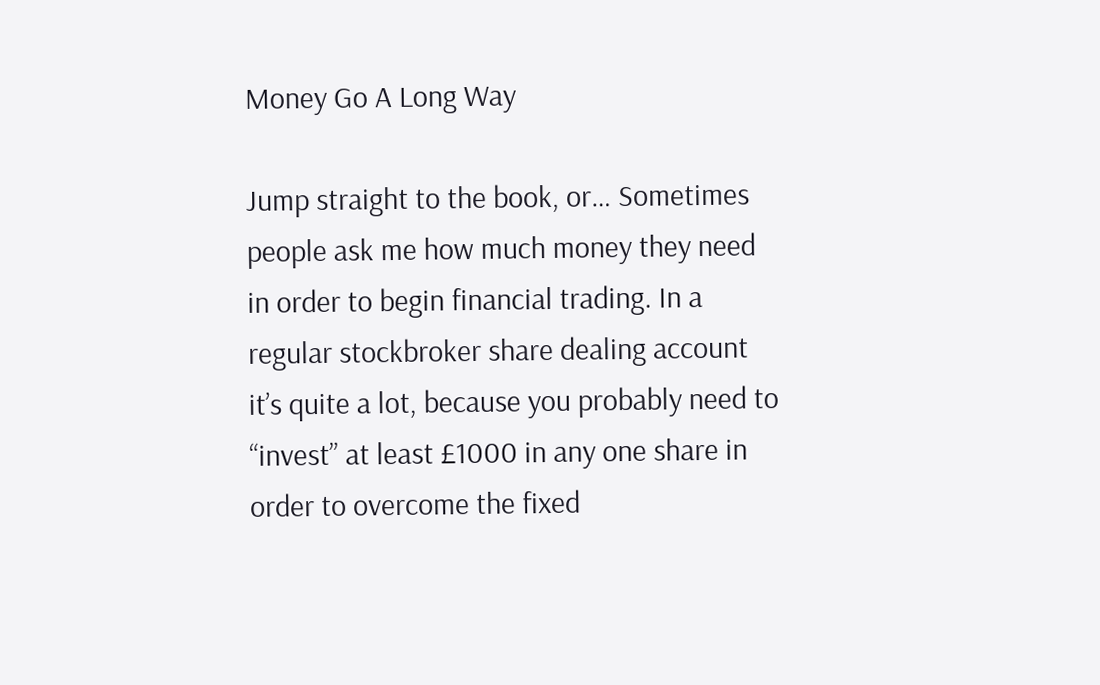Money Go A Long Way

Jump straight to the book, or… Sometimes people ask me how much money they need in order to begin financial trading. In a regular stockbroker share dealing account it’s quite a lot, because you probably need to “invest” at least £1000 in any one share in order to overcome the fixed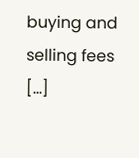buying and selling fees […]